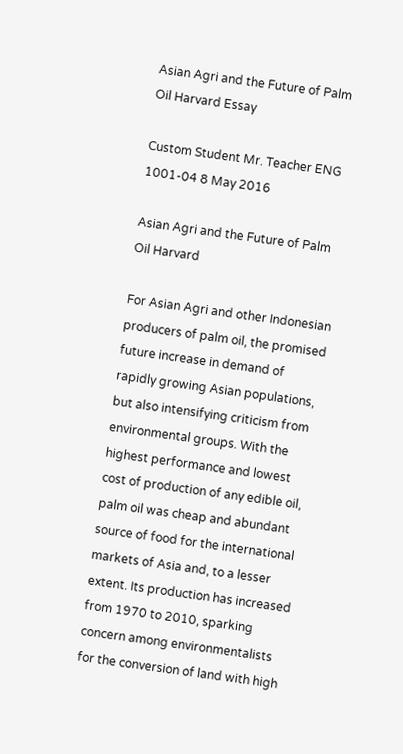Asian Agri and the Future of Palm Oil Harvard Essay

Custom Student Mr. Teacher ENG 1001-04 8 May 2016

Asian Agri and the Future of Palm Oil Harvard

For Asian Agri and other Indonesian producers of palm oil, the promised future increase in demand of rapidly growing Asian populations, but also intensifying criticism from environmental groups. With the highest performance and lowest cost of production of any edible oil, palm oil was cheap and abundant source of food for the international markets of Asia and, to a lesser extent. Its production has increased from 1970 to 2010, sparking concern among environmentalists for the conversion of land with high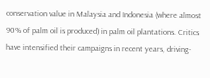conservation value in Malaysia and Indonesia (where almost 90% of palm oil is produced) in palm oil plantations. Critics have intensified their campaigns in recent years, driving-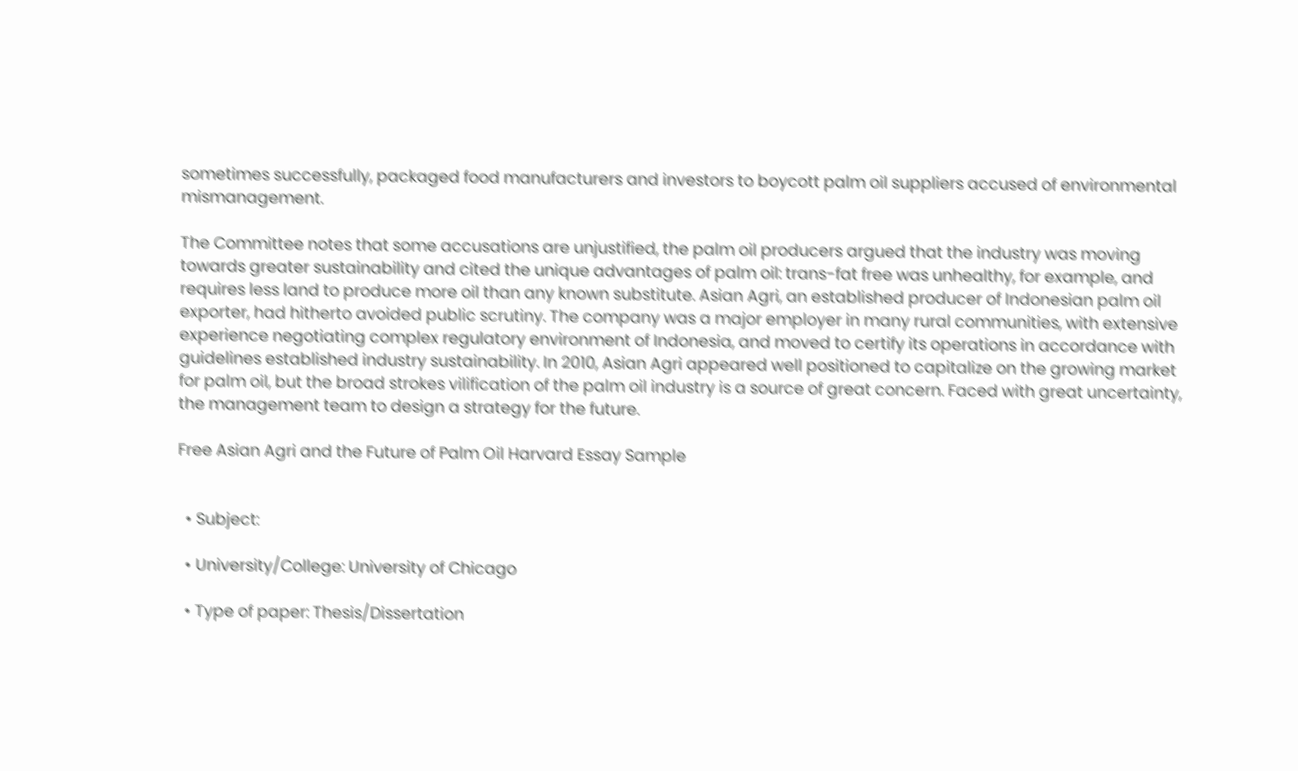sometimes successfully, packaged food manufacturers and investors to boycott palm oil suppliers accused of environmental mismanagement.

The Committee notes that some accusations are unjustified, the palm oil producers argued that the industry was moving towards greater sustainability and cited the unique advantages of palm oil: trans-fat free was unhealthy, for example, and requires less land to produce more oil than any known substitute. Asian Agri, an established producer of Indonesian palm oil exporter, had hitherto avoided public scrutiny. The company was a major employer in many rural communities, with extensive experience negotiating complex regulatory environment of Indonesia, and moved to certify its operations in accordance with guidelines established industry sustainability. In 2010, Asian Agri appeared well positioned to capitalize on the growing market for palm oil, but the broad strokes vilification of the palm oil industry is a source of great concern. Faced with great uncertainty, the management team to design a strategy for the future.

Free Asian Agri and the Future of Palm Oil Harvard Essay Sample


  • Subject:

  • University/College: University of Chicago

  • Type of paper: Thesis/Dissertation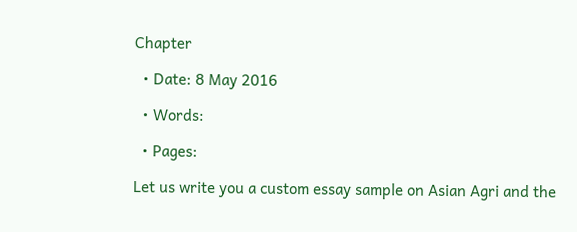Chapter

  • Date: 8 May 2016

  • Words:

  • Pages:

Let us write you a custom essay sample on Asian Agri and the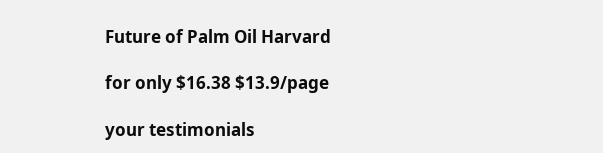Future of Palm Oil Harvard

for only $16.38 $13.9/page

your testimonials